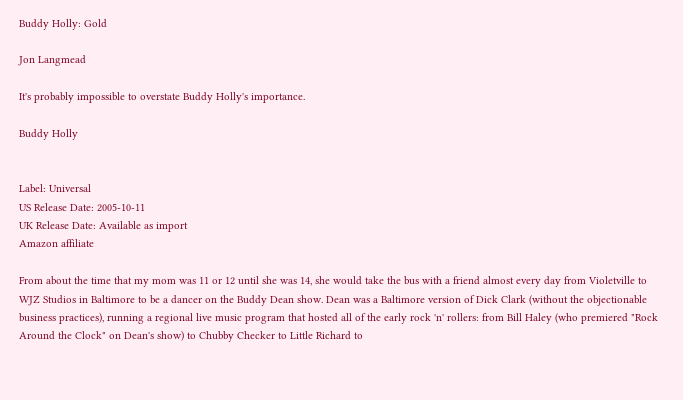Buddy Holly: Gold

Jon Langmead

It's probably impossible to overstate Buddy Holly's importance.

Buddy Holly


Label: Universal
US Release Date: 2005-10-11
UK Release Date: Available as import
Amazon affiliate

From about the time that my mom was 11 or 12 until she was 14, she would take the bus with a friend almost every day from Violetville to WJZ Studios in Baltimore to be a dancer on the Buddy Dean show. Dean was a Baltimore version of Dick Clark (without the objectionable business practices), running a regional live music program that hosted all of the early rock 'n' rollers: from Bill Haley (who premiered "Rock Around the Clock" on Dean's show) to Chubby Checker to Little Richard to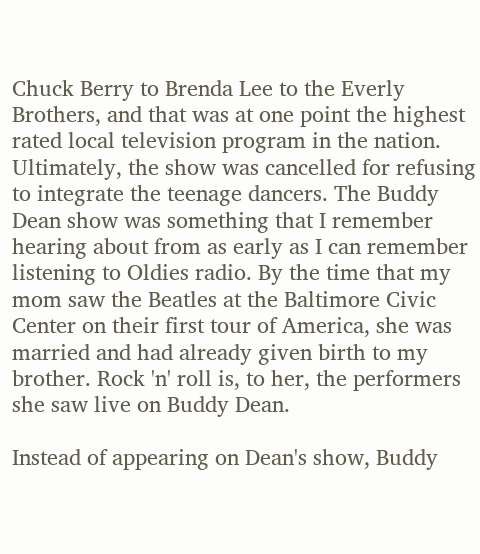Chuck Berry to Brenda Lee to the Everly Brothers, and that was at one point the highest rated local television program in the nation. Ultimately, the show was cancelled for refusing to integrate the teenage dancers. The Buddy Dean show was something that I remember hearing about from as early as I can remember listening to Oldies radio. By the time that my mom saw the Beatles at the Baltimore Civic Center on their first tour of America, she was married and had already given birth to my brother. Rock 'n' roll is, to her, the performers she saw live on Buddy Dean.

Instead of appearing on Dean's show, Buddy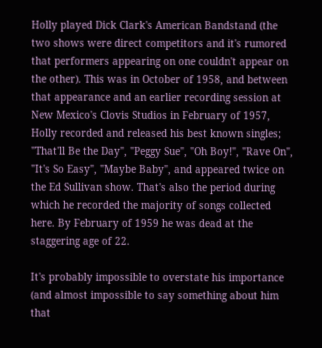Holly played Dick Clark's American Bandstand (the two shows were direct competitors and it's rumored that performers appearing on one couldn't appear on the other). This was in October of 1958, and between that appearance and an earlier recording session at New Mexico's Clovis Studios in February of 1957, Holly recorded and released his best known singles; "That'll Be the Day", "Peggy Sue", "Oh Boy!", "Rave On", "It's So Easy", "Maybe Baby", and appeared twice on the Ed Sullivan show. That's also the period during which he recorded the majority of songs collected here. By February of 1959 he was dead at the staggering age of 22.

It's probably impossible to overstate his importance (and almost impossible to say something about him that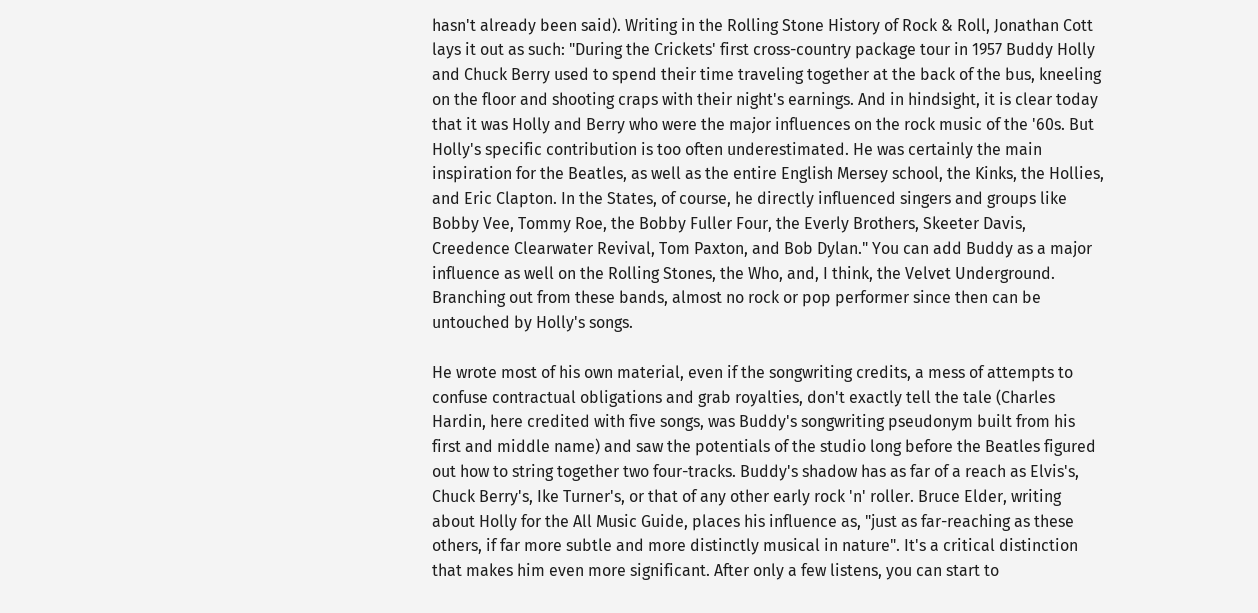hasn't already been said). Writing in the Rolling Stone History of Rock & Roll, Jonathan Cott lays it out as such: "During the Crickets' first cross-country package tour in 1957 Buddy Holly and Chuck Berry used to spend their time traveling together at the back of the bus, kneeling on the floor and shooting craps with their night's earnings. And in hindsight, it is clear today that it was Holly and Berry who were the major influences on the rock music of the '60s. But Holly's specific contribution is too often underestimated. He was certainly the main inspiration for the Beatles, as well as the entire English Mersey school, the Kinks, the Hollies, and Eric Clapton. In the States, of course, he directly influenced singers and groups like Bobby Vee, Tommy Roe, the Bobby Fuller Four, the Everly Brothers, Skeeter Davis, Creedence Clearwater Revival, Tom Paxton, and Bob Dylan." You can add Buddy as a major influence as well on the Rolling Stones, the Who, and, I think, the Velvet Underground. Branching out from these bands, almost no rock or pop performer since then can be untouched by Holly's songs.

He wrote most of his own material, even if the songwriting credits, a mess of attempts to confuse contractual obligations and grab royalties, don't exactly tell the tale (Charles Hardin, here credited with five songs, was Buddy's songwriting pseudonym built from his first and middle name) and saw the potentials of the studio long before the Beatles figured out how to string together two four-tracks. Buddy's shadow has as far of a reach as Elvis's, Chuck Berry's, Ike Turner's, or that of any other early rock 'n' roller. Bruce Elder, writing about Holly for the All Music Guide, places his influence as, "just as far-reaching as these others, if far more subtle and more distinctly musical in nature". It's a critical distinction that makes him even more significant. After only a few listens, you can start to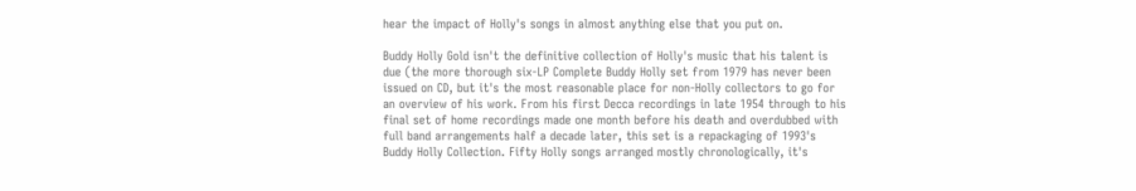hear the impact of Holly's songs in almost anything else that you put on.

Buddy Holly Gold isn't the definitive collection of Holly's music that his talent is due (the more thorough six-LP Complete Buddy Holly set from 1979 has never been issued on CD, but it's the most reasonable place for non-Holly collectors to go for an overview of his work. From his first Decca recordings in late 1954 through to his final set of home recordings made one month before his death and overdubbed with full band arrangements half a decade later, this set is a repackaging of 1993's Buddy Holly Collection. Fifty Holly songs arranged mostly chronologically, it's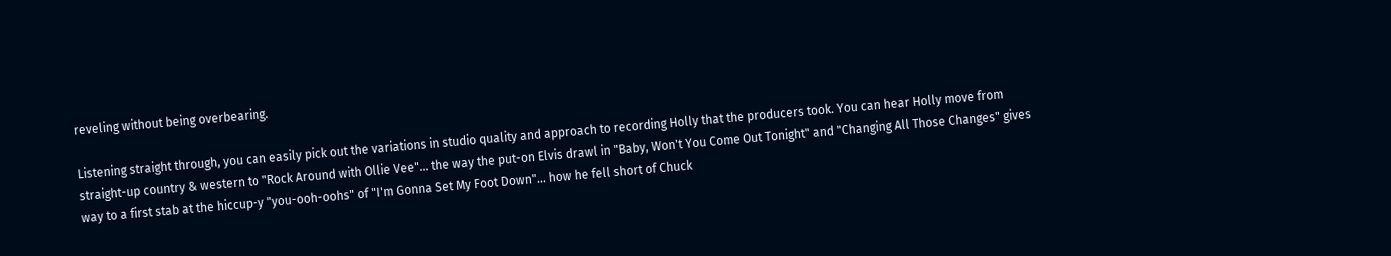reveling without being overbearing.

Listening straight through, you can easily pick out the variations in studio quality and approach to recording Holly that the producers took. You can hear Holly move from straight-up country & western to "Rock Around with Ollie Vee"... the way the put-on Elvis drawl in "Baby, Won't You Come Out Tonight" and "Changing All Those Changes" gives way to a first stab at the hiccup-y "you-ooh-oohs" of "I'm Gonna Set My Foot Down"... how he fell short of Chuck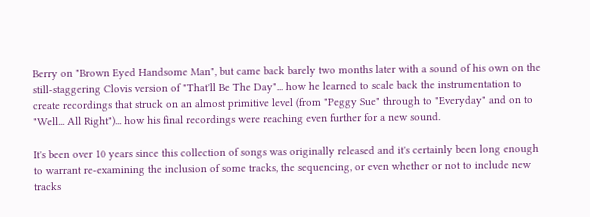Berry on "Brown Eyed Handsome Man", but came back barely two months later with a sound of his own on the still-staggering Clovis version of "That'll Be The Day"... how he learned to scale back the instrumentation to create recordings that struck on an almost primitive level (from "Peggy Sue" through to "Everyday" and on to "Well... All Right")... how his final recordings were reaching even further for a new sound.

It's been over 10 years since this collection of songs was originally released and it's certainly been long enough to warrant re-examining the inclusion of some tracks, the sequencing, or even whether or not to include new tracks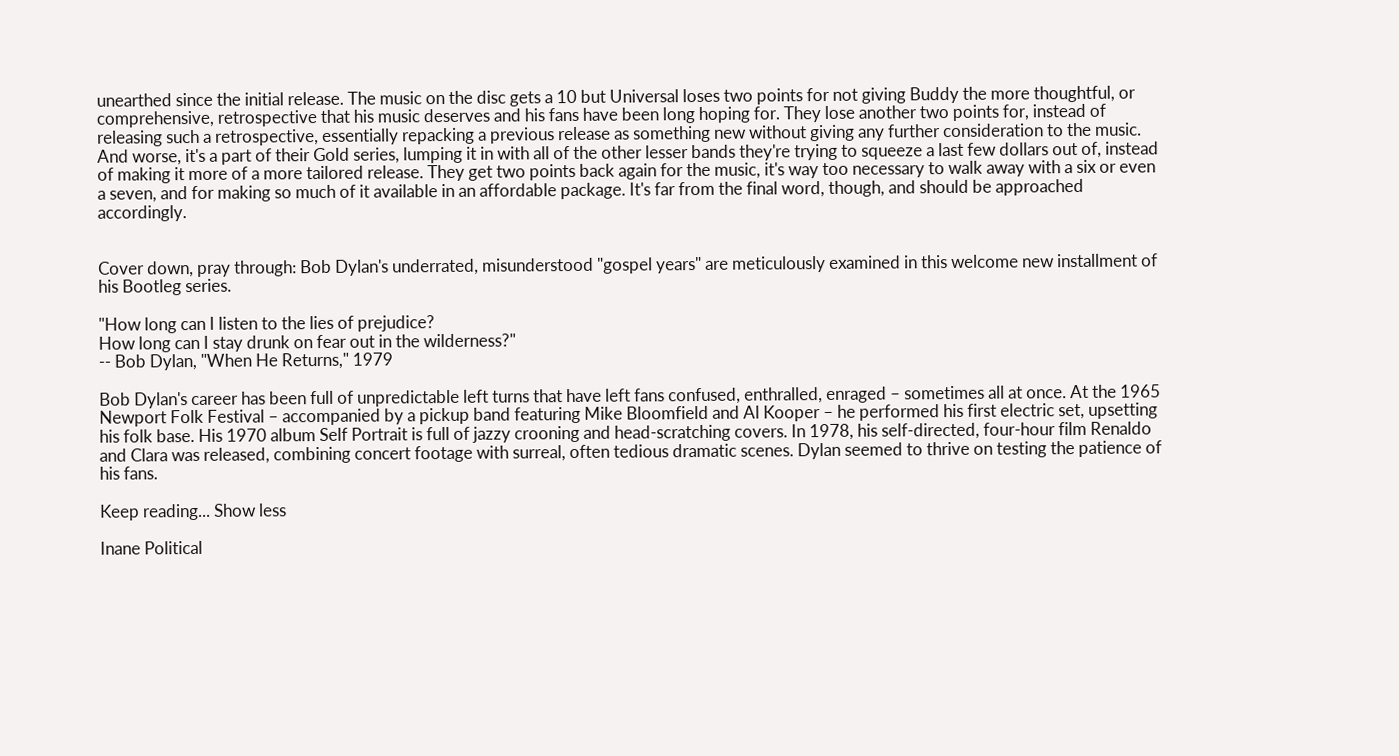unearthed since the initial release. The music on the disc gets a 10 but Universal loses two points for not giving Buddy the more thoughtful, or comprehensive, retrospective that his music deserves and his fans have been long hoping for. They lose another two points for, instead of releasing such a retrospective, essentially repacking a previous release as something new without giving any further consideration to the music. And worse, it's a part of their Gold series, lumping it in with all of the other lesser bands they're trying to squeeze a last few dollars out of, instead of making it more of a more tailored release. They get two points back again for the music, it's way too necessary to walk away with a six or even a seven, and for making so much of it available in an affordable package. It's far from the final word, though, and should be approached accordingly.


Cover down, pray through: Bob Dylan's underrated, misunderstood "gospel years" are meticulously examined in this welcome new installment of his Bootleg series.

"How long can I listen to the lies of prejudice?
How long can I stay drunk on fear out in the wilderness?"
-- Bob Dylan, "When He Returns," 1979

Bob Dylan's career has been full of unpredictable left turns that have left fans confused, enthralled, enraged – sometimes all at once. At the 1965 Newport Folk Festival – accompanied by a pickup band featuring Mike Bloomfield and Al Kooper – he performed his first electric set, upsetting his folk base. His 1970 album Self Portrait is full of jazzy crooning and head-scratching covers. In 1978, his self-directed, four-hour film Renaldo and Clara was released, combining concert footage with surreal, often tedious dramatic scenes. Dylan seemed to thrive on testing the patience of his fans.

Keep reading... Show less

Inane Political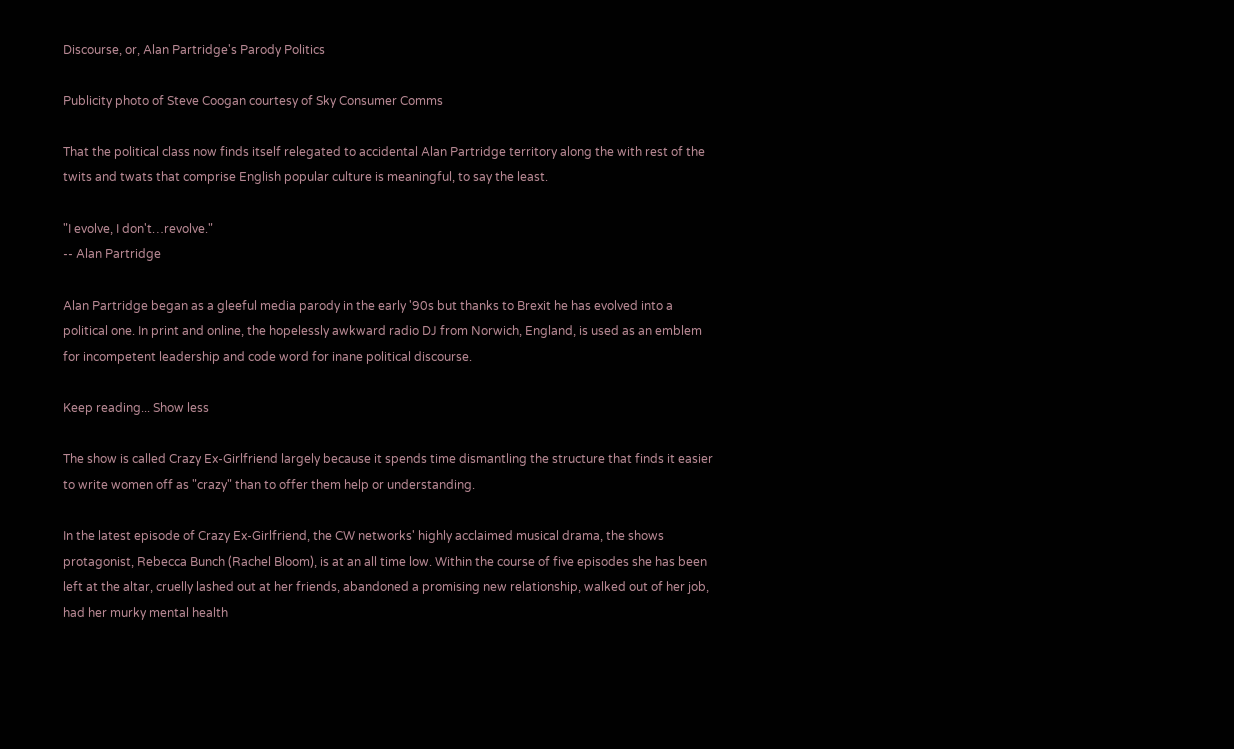Discourse, or, Alan Partridge's Parody Politics

Publicity photo of Steve Coogan courtesy of Sky Consumer Comms

That the political class now finds itself relegated to accidental Alan Partridge territory along the with rest of the twits and twats that comprise English popular culture is meaningful, to say the least.

"I evolve, I don't…revolve."
-- Alan Partridge

Alan Partridge began as a gleeful media parody in the early '90s but thanks to Brexit he has evolved into a political one. In print and online, the hopelessly awkward radio DJ from Norwich, England, is used as an emblem for incompetent leadership and code word for inane political discourse.

Keep reading... Show less

The show is called Crazy Ex-Girlfriend largely because it spends time dismantling the structure that finds it easier to write women off as "crazy" than to offer them help or understanding.

In the latest episode of Crazy Ex-Girlfriend, the CW networks' highly acclaimed musical drama, the shows protagonist, Rebecca Bunch (Rachel Bloom), is at an all time low. Within the course of five episodes she has been left at the altar, cruelly lashed out at her friends, abandoned a promising new relationship, walked out of her job, had her murky mental health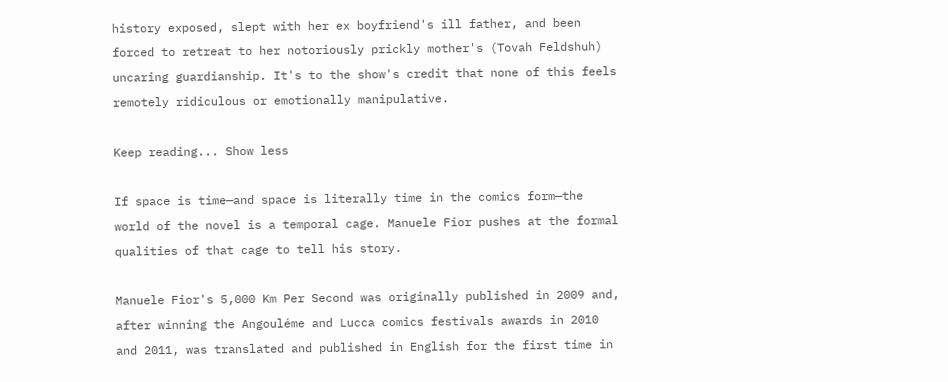history exposed, slept with her ex boyfriend's ill father, and been forced to retreat to her notoriously prickly mother's (Tovah Feldshuh) uncaring guardianship. It's to the show's credit that none of this feels remotely ridiculous or emotionally manipulative.

Keep reading... Show less

If space is time—and space is literally time in the comics form—the world of the novel is a temporal cage. Manuele Fior pushes at the formal qualities of that cage to tell his story.

Manuele Fior's 5,000 Km Per Second was originally published in 2009 and, after winning the Angouléme and Lucca comics festivals awards in 2010 and 2011, was translated and published in English for the first time in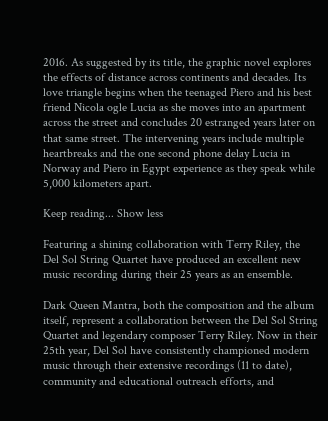2016. As suggested by its title, the graphic novel explores the effects of distance across continents and decades. Its love triangle begins when the teenaged Piero and his best friend Nicola ogle Lucia as she moves into an apartment across the street and concludes 20 estranged years later on that same street. The intervening years include multiple heartbreaks and the one second phone delay Lucia in Norway and Piero in Egypt experience as they speak while 5,000 kilometers apart.

Keep reading... Show less

Featuring a shining collaboration with Terry Riley, the Del Sol String Quartet have produced an excellent new music recording during their 25 years as an ensemble.

Dark Queen Mantra, both the composition and the album itself, represent a collaboration between the Del Sol String Quartet and legendary composer Terry Riley. Now in their 25th year, Del Sol have consistently championed modern music through their extensive recordings (11 to date), community and educational outreach efforts, and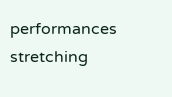performances stretching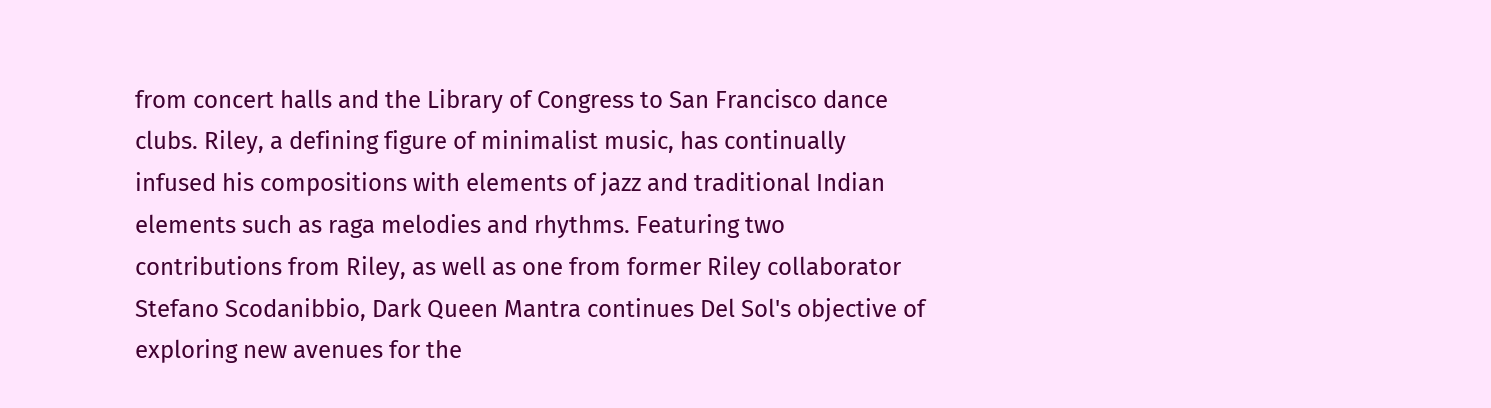from concert halls and the Library of Congress to San Francisco dance clubs. Riley, a defining figure of minimalist music, has continually infused his compositions with elements of jazz and traditional Indian elements such as raga melodies and rhythms. Featuring two contributions from Riley, as well as one from former Riley collaborator Stefano Scodanibbio, Dark Queen Mantra continues Del Sol's objective of exploring new avenues for the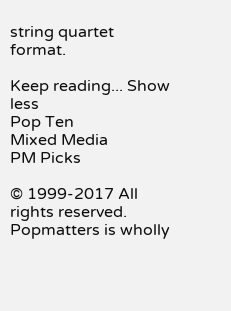string quartet format.

Keep reading... Show less
Pop Ten
Mixed Media
PM Picks

© 1999-2017 All rights reserved.
Popmatters is wholly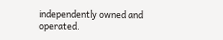independently owned and operated.